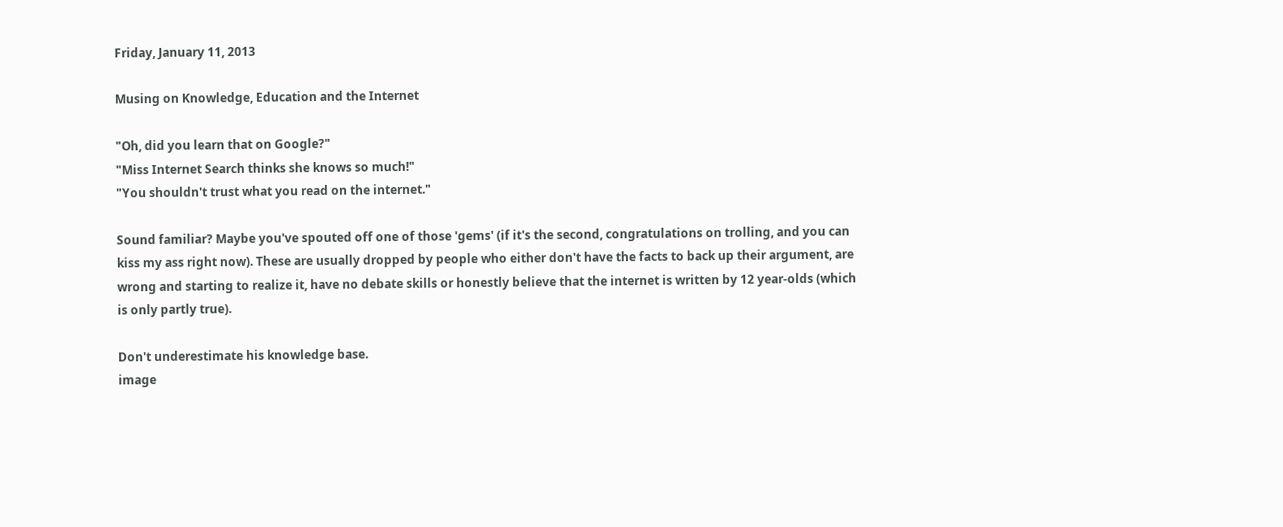Friday, January 11, 2013

Musing on Knowledge, Education and the Internet

"Oh, did you learn that on Google?"
"Miss Internet Search thinks she knows so much!"
"You shouldn't trust what you read on the internet."

Sound familiar? Maybe you've spouted off one of those 'gems' (if it's the second, congratulations on trolling, and you can kiss my ass right now). These are usually dropped by people who either don't have the facts to back up their argument, are wrong and starting to realize it, have no debate skills or honestly believe that the internet is written by 12 year-olds (which is only partly true).

Don't underestimate his knowledge base.
image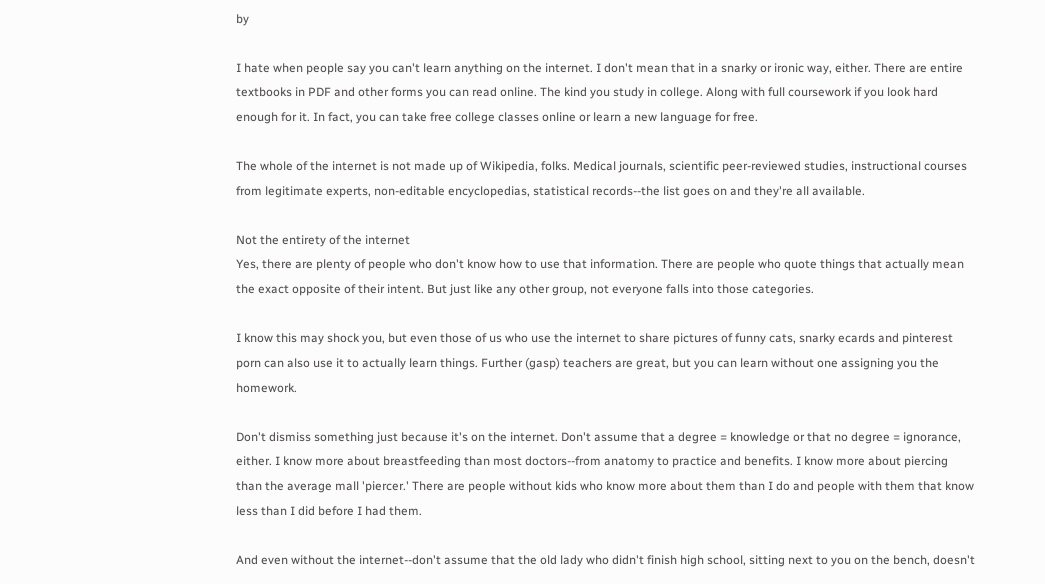by

I hate when people say you can't learn anything on the internet. I don't mean that in a snarky or ironic way, either. There are entire textbooks in PDF and other forms you can read online. The kind you study in college. Along with full coursework if you look hard enough for it. In fact, you can take free college classes online or learn a new language for free.

The whole of the internet is not made up of Wikipedia, folks. Medical journals, scientific peer-reviewed studies, instructional courses from legitimate experts, non-editable encyclopedias, statistical records--the list goes on and they're all available.

Not the entirety of the internet
Yes, there are plenty of people who don't know how to use that information. There are people who quote things that actually mean the exact opposite of their intent. But just like any other group, not everyone falls into those categories.

I know this may shock you, but even those of us who use the internet to share pictures of funny cats, snarky ecards and pinterest porn can also use it to actually learn things. Further (gasp) teachers are great, but you can learn without one assigning you the homework.

Don't dismiss something just because it's on the internet. Don't assume that a degree = knowledge or that no degree = ignorance, either. I know more about breastfeeding than most doctors--from anatomy to practice and benefits. I know more about piercing than the average mall 'piercer.' There are people without kids who know more about them than I do and people with them that know less than I did before I had them.

And even without the internet--don't assume that the old lady who didn't finish high school, sitting next to you on the bench, doesn't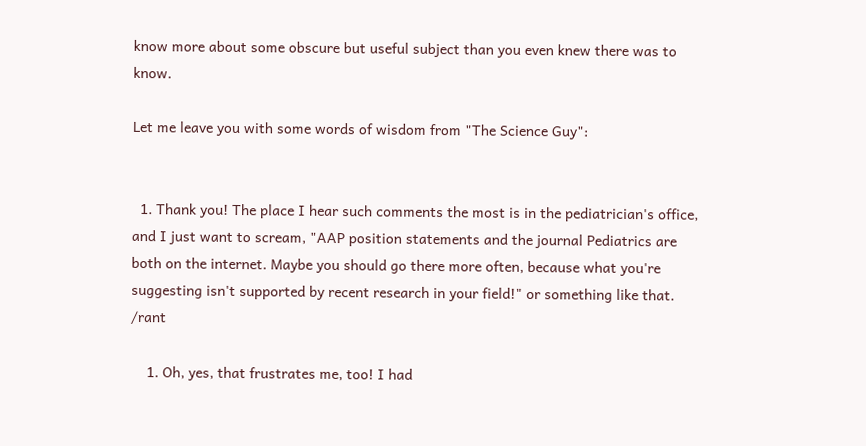know more about some obscure but useful subject than you even knew there was to know.

Let me leave you with some words of wisdom from "The Science Guy":


  1. Thank you! The place I hear such comments the most is in the pediatrician's office, and I just want to scream, "AAP position statements and the journal Pediatrics are both on the internet. Maybe you should go there more often, because what you're suggesting isn't supported by recent research in your field!" or something like that. /rant

    1. Oh, yes, that frustrates me, too! I had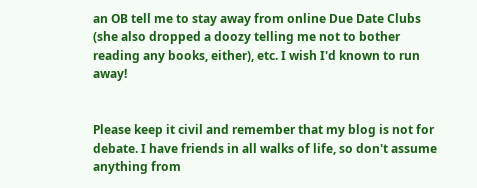an OB tell me to stay away from online Due Date Clubs (she also dropped a doozy telling me not to bother reading any books, either), etc. I wish I'd known to run away!


Please keep it civil and remember that my blog is not for debate. I have friends in all walks of life, so don't assume anything from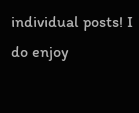individual posts! I do enjoy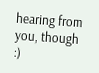hearing from you, though :)